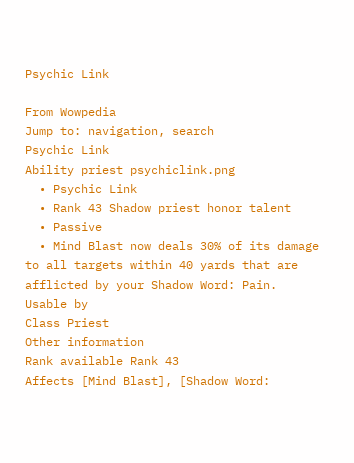Psychic Link

From Wowpedia
Jump to: navigation, search
Psychic Link
Ability priest psychiclink.png
  • Psychic Link
  • Rank 43 Shadow priest honor talent
  • Passive
  • Mind Blast now deals 30% of its damage to all targets within 40 yards that are afflicted by your Shadow Word: Pain.
Usable by
Class Priest
Other information
Rank available Rank 43
Affects [Mind Blast], [Shadow Word: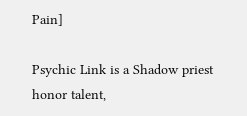Pain]

Psychic Link is a Shadow priest honor talent,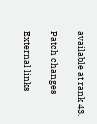available at rank 43.

Patch changes

External links